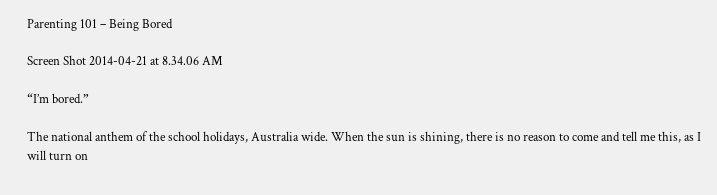Parenting 101 – Being Bored

Screen Shot 2014-04-21 at 8.34.06 AM

“I’m bored.”

The national anthem of the school holidays, Australia wide. When the sun is shining, there is no reason to come and tell me this, as I will turn on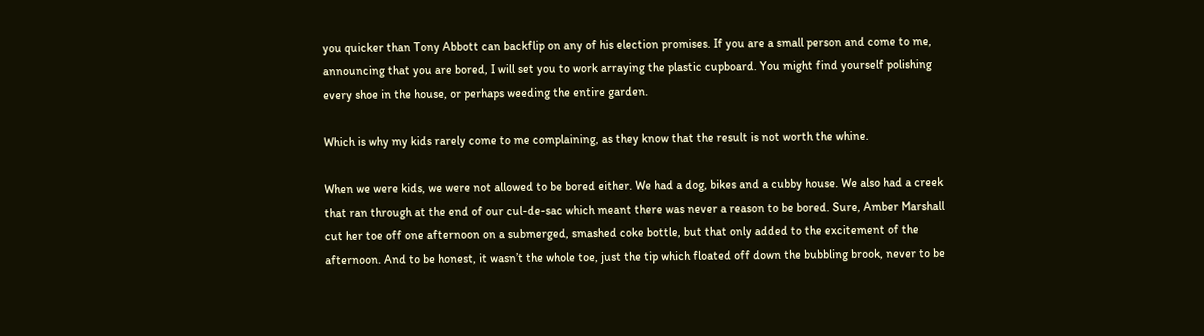you quicker than Tony Abbott can backflip on any of his election promises. If you are a small person and come to me, announcing that you are bored, I will set you to work arraying the plastic cupboard. You might find yourself polishing every shoe in the house, or perhaps weeding the entire garden.

Which is why my kids rarely come to me complaining, as they know that the result is not worth the whine.

When we were kids, we were not allowed to be bored either. We had a dog, bikes and a cubby house. We also had a creek that ran through at the end of our cul-de-sac which meant there was never a reason to be bored. Sure, Amber Marshall cut her toe off one afternoon on a submerged, smashed coke bottle, but that only added to the excitement of the afternoon. And to be honest, it wasn’t the whole toe, just the tip which floated off down the bubbling brook, never to be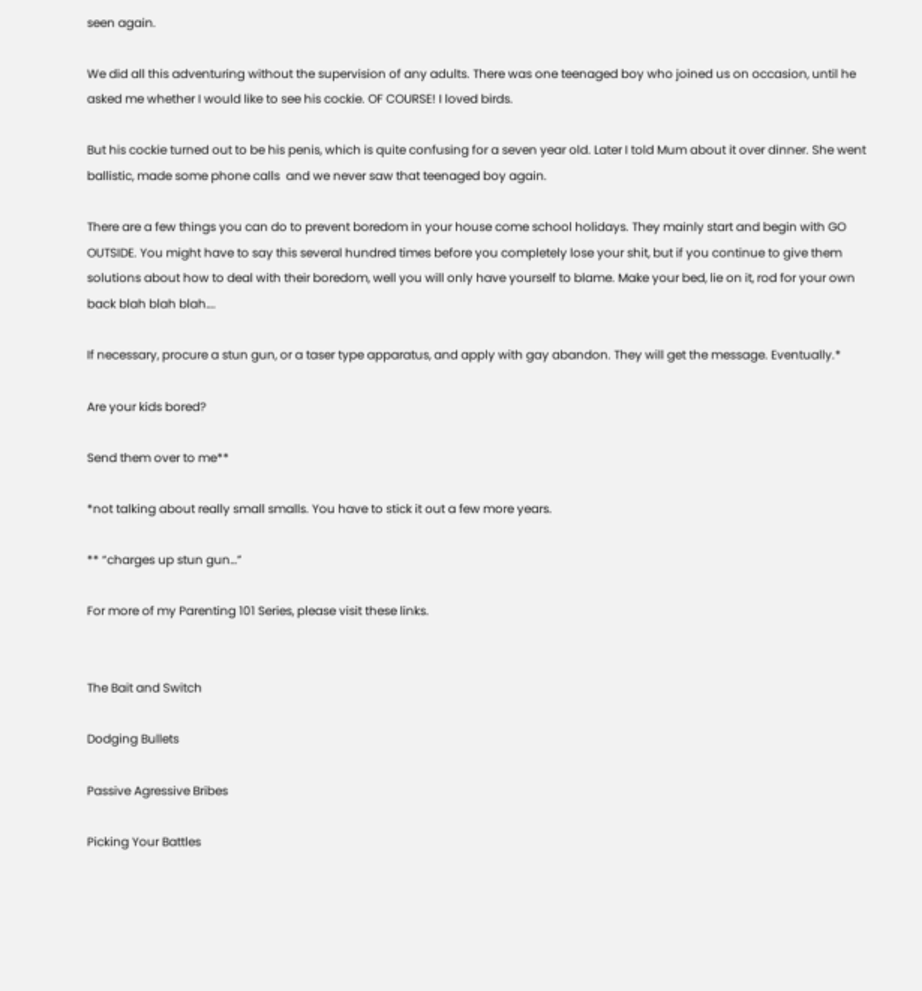seen again.

We did all this adventuring without the supervision of any adults. There was one teenaged boy who joined us on occasion, until he asked me whether I would like to see his cockie. OF COURSE! I loved birds.

But his cockie turned out to be his penis, which is quite confusing for a seven year old. Later I told Mum about it over dinner. She went ballistic, made some phone calls  and we never saw that teenaged boy again.

There are a few things you can do to prevent boredom in your house come school holidays. They mainly start and begin with GO OUTSIDE. You might have to say this several hundred times before you completely lose your shit, but if you continue to give them solutions about how to deal with their boredom, well you will only have yourself to blame. Make your bed, lie on it, rod for your own back blah blah blah….

If necessary, procure a stun gun, or a taser type apparatus, and apply with gay abandon. They will get the message. Eventually.*

Are your kids bored?

Send them over to me**

*not talking about really small smalls. You have to stick it out a few more years.

** “charges up stun gun…”

For more of my Parenting 101 Series, please visit these links.


The Bait and Switch

Dodging Bullets

Passive Agressive Bribes

Picking Your Battles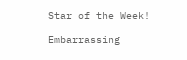Star of the Week!

Embarrassing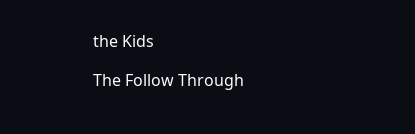the Kids

The Follow Through